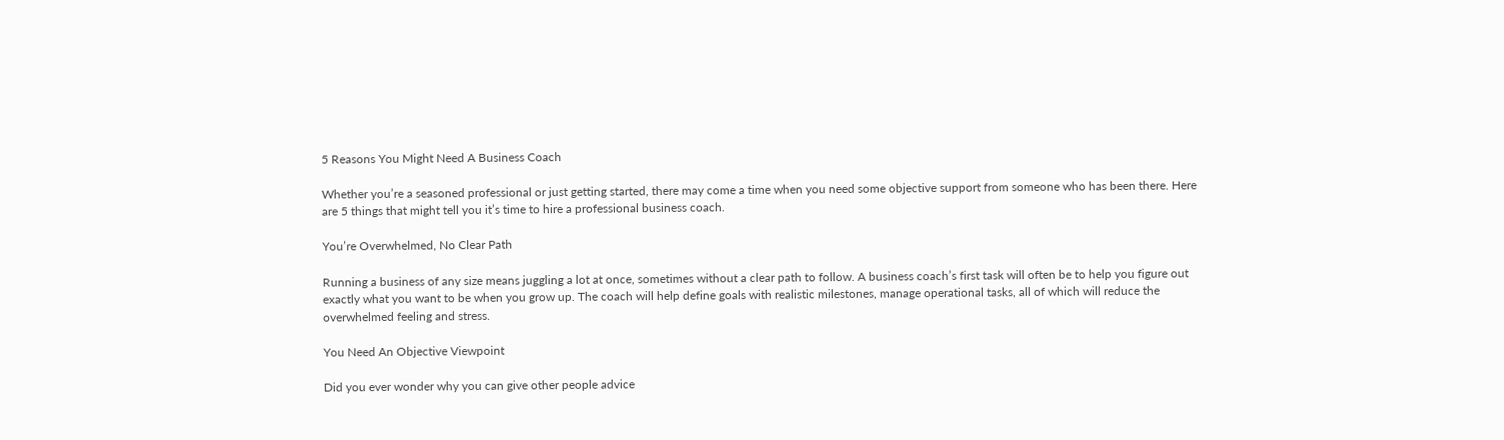5 Reasons You Might Need A Business Coach

Whether you’re a seasoned professional or just getting started, there may come a time when you need some objective support from someone who has been there. Here are 5 things that might tell you it’s time to hire a professional business coach.

You’re Overwhelmed, No Clear Path

Running a business of any size means juggling a lot at once, sometimes without a clear path to follow. A business coach’s first task will often be to help you figure out exactly what you want to be when you grow up. The coach will help define goals with realistic milestones, manage operational tasks, all of which will reduce the overwhelmed feeling and stress.

You Need An Objective Viewpoint

Did you ever wonder why you can give other people advice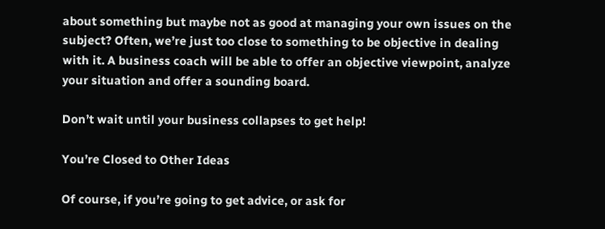about something but maybe not as good at managing your own issues on the subject? Often, we’re just too close to something to be objective in dealing with it. A business coach will be able to offer an objective viewpoint, analyze your situation and offer a sounding board.

Don’t wait until your business collapses to get help!

You’re Closed to Other Ideas

Of course, if you’re going to get advice, or ask for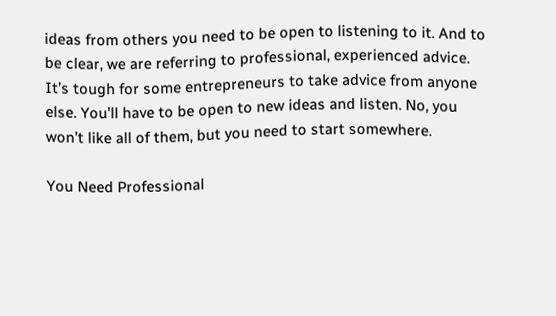ideas from others you need to be open to listening to it. And to be clear, we are referring to professional, experienced advice. It’s tough for some entrepreneurs to take advice from anyone else. You’ll have to be open to new ideas and listen. No, you won’t like all of them, but you need to start somewhere.

You Need Professional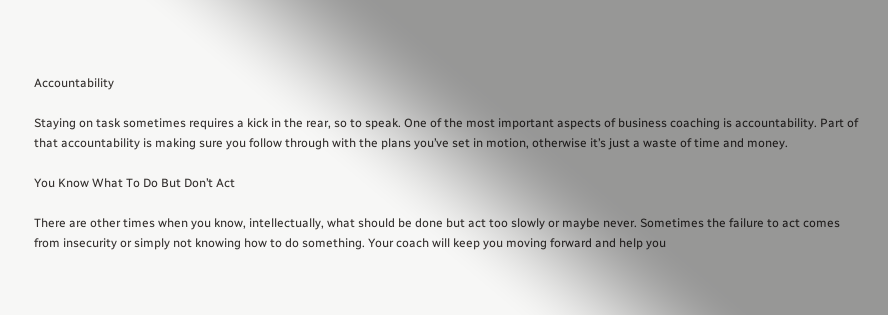Accountability

Staying on task sometimes requires a kick in the rear, so to speak. One of the most important aspects of business coaching is accountability. Part of that accountability is making sure you follow through with the plans you’ve set in motion, otherwise it’s just a waste of time and money.

You Know What To Do But Don’t Act

There are other times when you know, intellectually, what should be done but act too slowly or maybe never. Sometimes the failure to act comes from insecurity or simply not knowing how to do something. Your coach will keep you moving forward and help you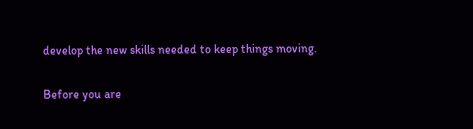develop the new skills needed to keep things moving.

Before you are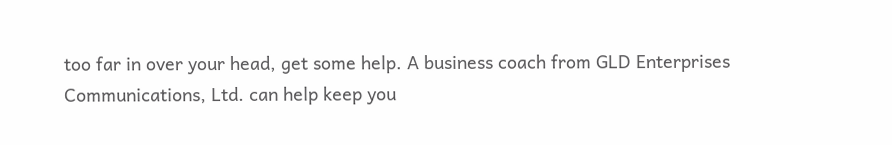too far in over your head, get some help. A business coach from GLD Enterprises Communications, Ltd. can help keep you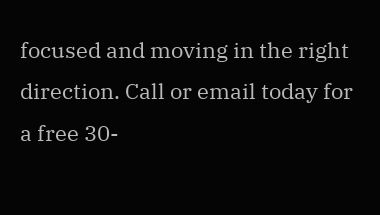focused and moving in the right direction. Call or email today for a free 30-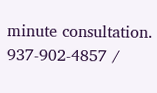minute consultation. 937-902-4857 /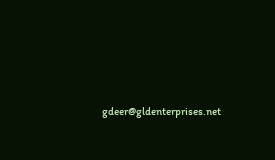gdeer@gldenterprises.net